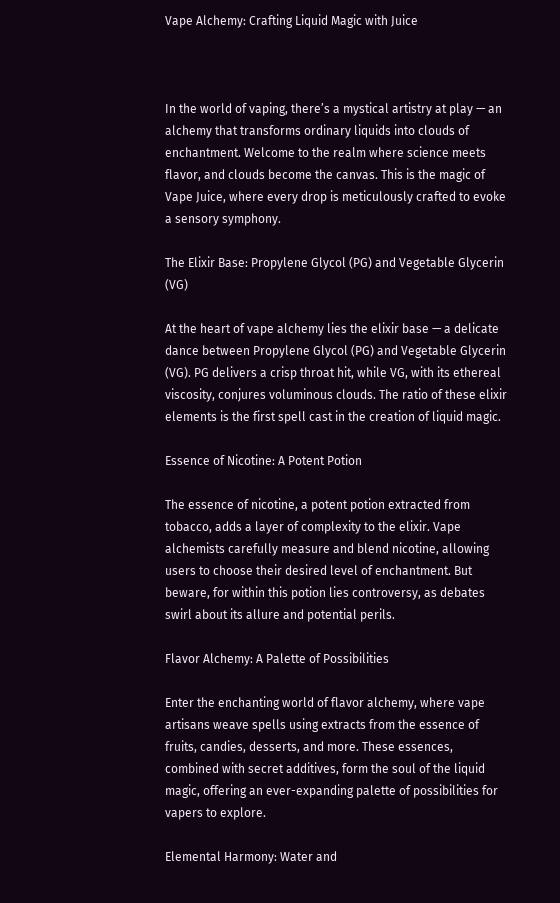Vape Alchemy: Crafting Liquid Magic with Juice



In the world of vaping, there’s a mystical artistry at play — an alchemy that transforms ordinary liquids into clouds of enchantment. Welcome to the realm where science meets flavor, and clouds become the canvas. This is the magic of Vape Juice, where every drop is meticulously crafted to evoke a sensory symphony.

The Elixir Base: Propylene Glycol (PG) and Vegetable Glycerin (VG)

At the heart of vape alchemy lies the elixir base — a delicate dance between Propylene Glycol (PG) and Vegetable Glycerin (VG). PG delivers a crisp throat hit, while VG, with its ethereal viscosity, conjures voluminous clouds. The ratio of these elixir elements is the first spell cast in the creation of liquid magic.

Essence of Nicotine: A Potent Potion

The essence of nicotine, a potent potion extracted from tobacco, adds a layer of complexity to the elixir. Vape alchemists carefully measure and blend nicotine, allowing users to choose their desired level of enchantment. But beware, for within this potion lies controversy, as debates swirl about its allure and potential perils.

Flavor Alchemy: A Palette of Possibilities

Enter the enchanting world of flavor alchemy, where vape artisans weave spells using extracts from the essence of fruits, candies, desserts, and more. These essences, combined with secret additives, form the soul of the liquid magic, offering an ever-expanding palette of possibilities for vapers to explore.

Elemental Harmony: Water and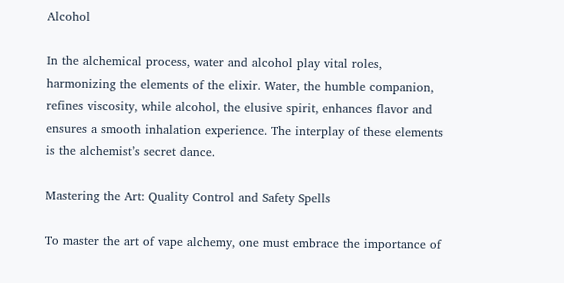Alcohol

In the alchemical process, water and alcohol play vital roles, harmonizing the elements of the elixir. Water, the humble companion, refines viscosity, while alcohol, the elusive spirit, enhances flavor and ensures a smooth inhalation experience. The interplay of these elements is the alchemist’s secret dance.

Mastering the Art: Quality Control and Safety Spells

To master the art of vape alchemy, one must embrace the importance of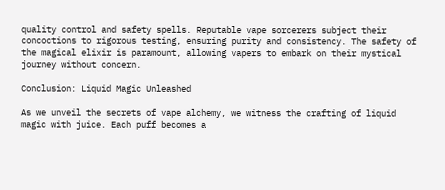quality control and safety spells. Reputable vape sorcerers subject their concoctions to rigorous testing, ensuring purity and consistency. The safety of the magical elixir is paramount, allowing vapers to embark on their mystical journey without concern.

Conclusion: Liquid Magic Unleashed

As we unveil the secrets of vape alchemy, we witness the crafting of liquid magic with juice. Each puff becomes a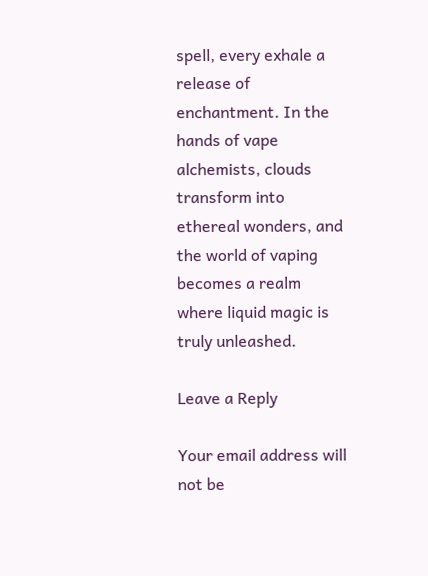spell, every exhale a release of enchantment. In the hands of vape alchemists, clouds transform into ethereal wonders, and the world of vaping becomes a realm where liquid magic is truly unleashed.

Leave a Reply

Your email address will not be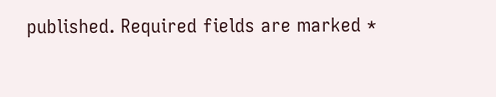published. Required fields are marked *